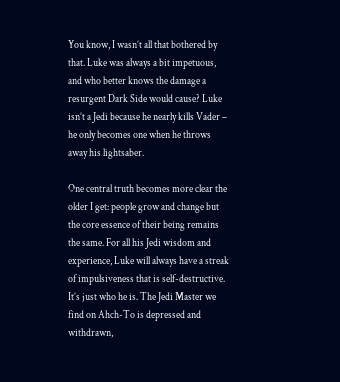You know, I wasn’t all that bothered by that. Luke was always a bit impetuous, and who better knows the damage a resurgent Dark Side would cause? Luke isn’t a Jedi because he nearly kills Vader – he only becomes one when he throws away his lightsaber.

One central truth becomes more clear the older I get: people grow and change but the core essence of their being remains the same. For all his Jedi wisdom and experience, Luke will always have a streak of impulsiveness that is self-destructive. It’s just who he is. The Jedi Master we find on Ahch-To is depressed and withdrawn,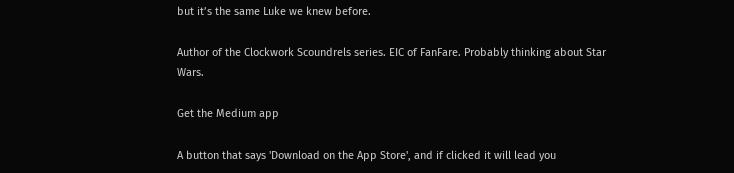but it’s the same Luke we knew before.

Author of the Clockwork Scoundrels series. EIC of FanFare. Probably thinking about Star Wars.

Get the Medium app

A button that says 'Download on the App Store', and if clicked it will lead you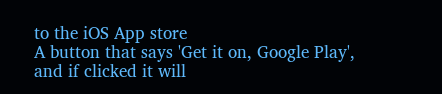to the iOS App store
A button that says 'Get it on, Google Play', and if clicked it will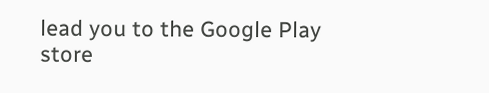lead you to the Google Play store